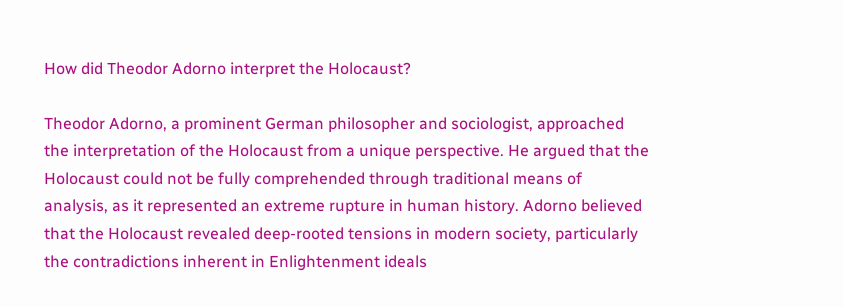How did Theodor Adorno interpret the Holocaust?

Theodor Adorno, a prominent German philosopher and sociologist, approached the interpretation of the Holocaust from a unique perspective. He argued that the Holocaust could not be fully comprehended through traditional means of analysis, as it represented an extreme rupture in human history. Adorno believed that the Holocaust revealed deep-rooted tensions in modern society, particularly the contradictions inherent in Enlightenment ideals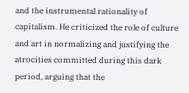and the instrumental rationality of capitalism. He criticized the role of culture and art in normalizing and justifying the atrocities committed during this dark period, arguing that the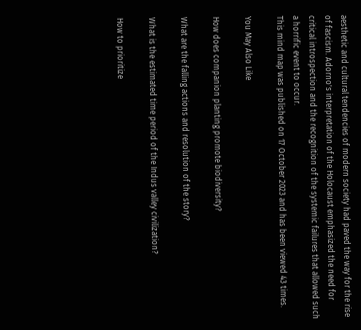aesthetic and cultural tendencies of modern society had paved the way for the rise of fascism. Adorno's interpretation of the Holocaust emphasized the need for critical introspection and the recognition of the systemic failures that allowed such a horrific event to occur.
This mind map was published on 17 October 2023 and has been viewed 43 times.

You May Also Like

How does companion planting promote biodiversity?

What are the falling actions and resolution of the story?

What is the estimated time period of the Indus valley civilization?

How to prioritize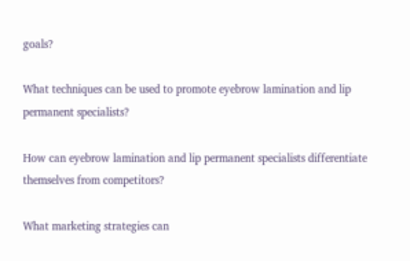goals?

What techniques can be used to promote eyebrow lamination and lip permanent specialists?

How can eyebrow lamination and lip permanent specialists differentiate themselves from competitors?

What marketing strategies can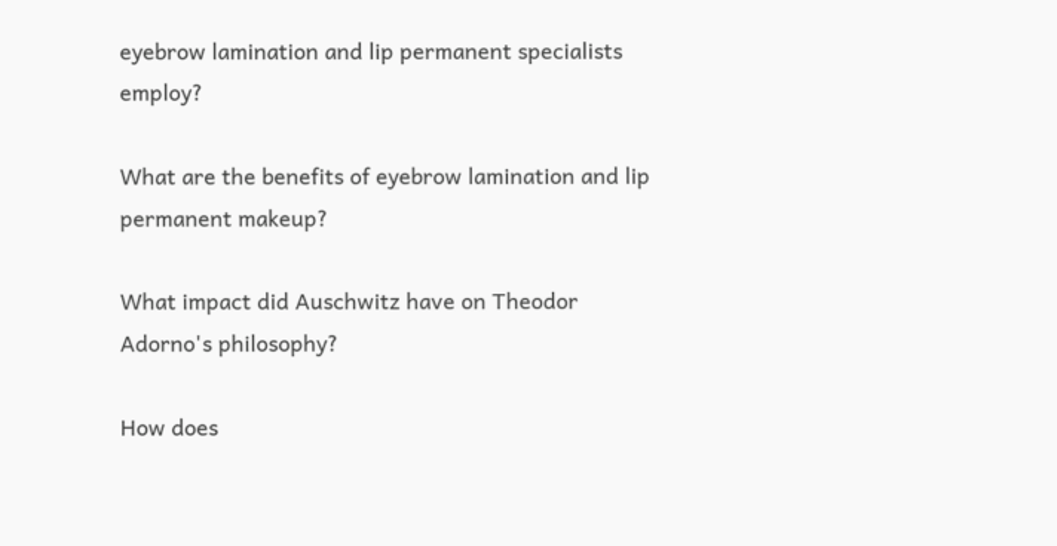eyebrow lamination and lip permanent specialists employ?

What are the benefits of eyebrow lamination and lip permanent makeup?

What impact did Auschwitz have on Theodor Adorno's philosophy?

How does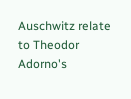Auschwitz relate to Theodor Adorno's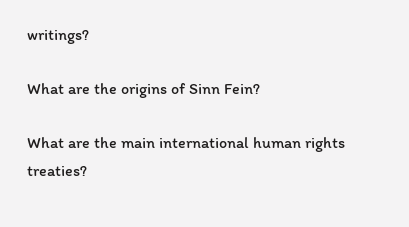writings?

What are the origins of Sinn Fein?

What are the main international human rights treaties?